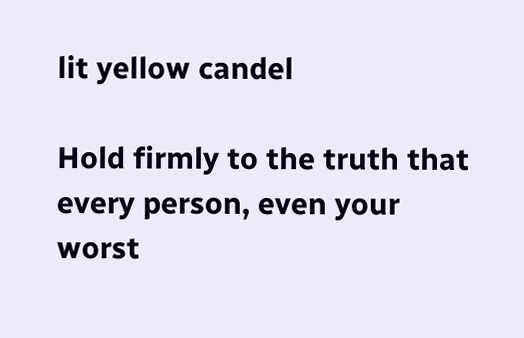lit yellow candel

Hold firmly to the truth that every person, even your worst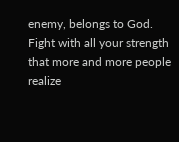enemy, belongs to God. Fight with all your strength that more and more people realize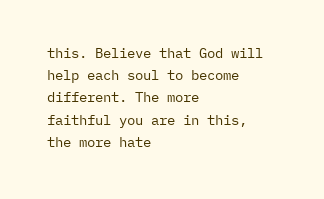this. Believe that God will help each soul to become different. The more faithful you are in this, the more hate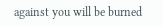against you will be burned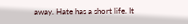away. Hate has a short life. It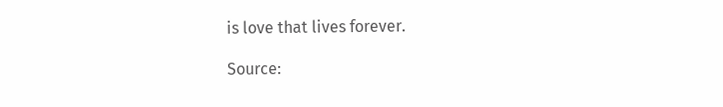is love that lives forever.

Source: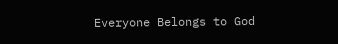Everyone Belongs to God